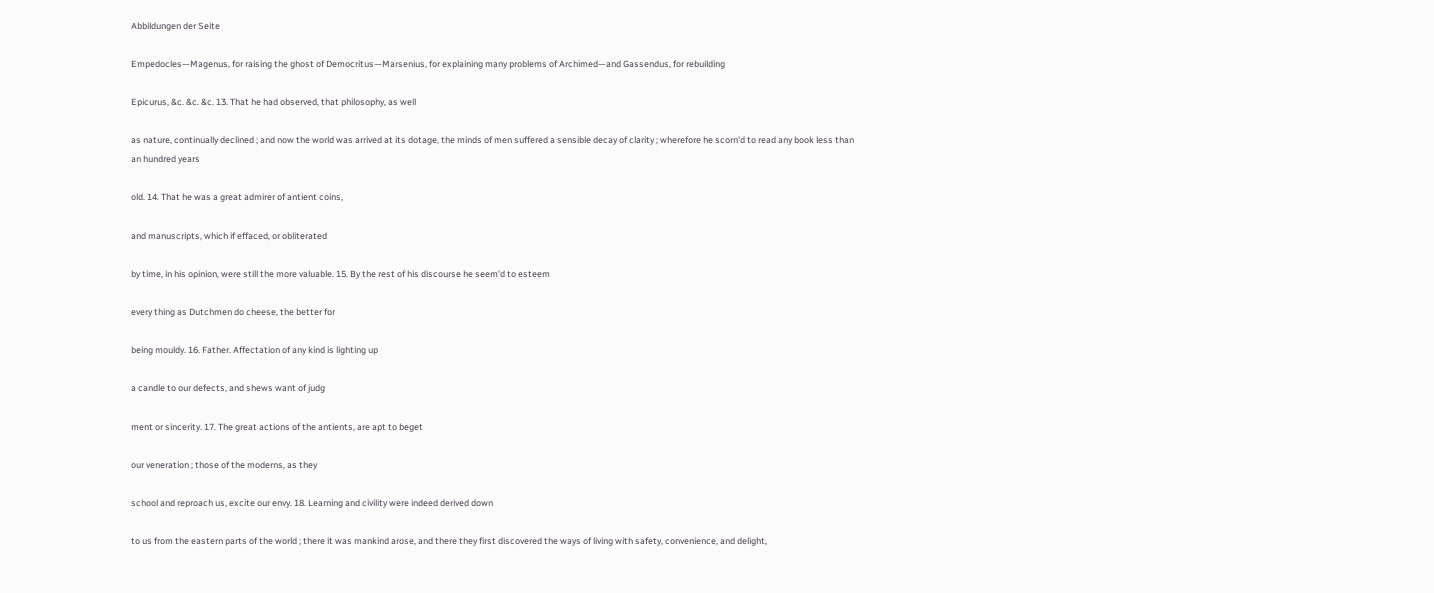Abbildungen der Seite

Empedocles—Magenus, for raising the ghost of Democritus—Marsenius, for explaining many problems of Archimed—and Gassendus, for rebuilding

Epicurus, &c. &c. &c. 13. That he had observed, that philosophy, as well

as nature, continually declined ; and now the world was arrived at its dotage, the minds of men suffered a sensible decay of clarity ; wherefore he scorn'd to read any book less than an hundred years

old. 14. That he was a great admirer of antient coins,

and manuscripts, which if effaced, or obliterated

by time, in his opinion, were still the more valuable. 15. By the rest of his discourse he seem'd to esteem

every thing as Dutchmen do cheese, the better for

being mouldy. 16. Father. Affectation of any kind is lighting up

a candle to our defects, and shews want of judg

ment or sincerity. 17. The great actions of the antients, are apt to beget

our veneration ; those of the moderns, as they

school and reproach us, excite our envy. 18. Learning and civility were indeed derived down

to us from the eastern parts of the world ; there it was mankind arose, and there they first discovered the ways of living with safety, convenience, and delight,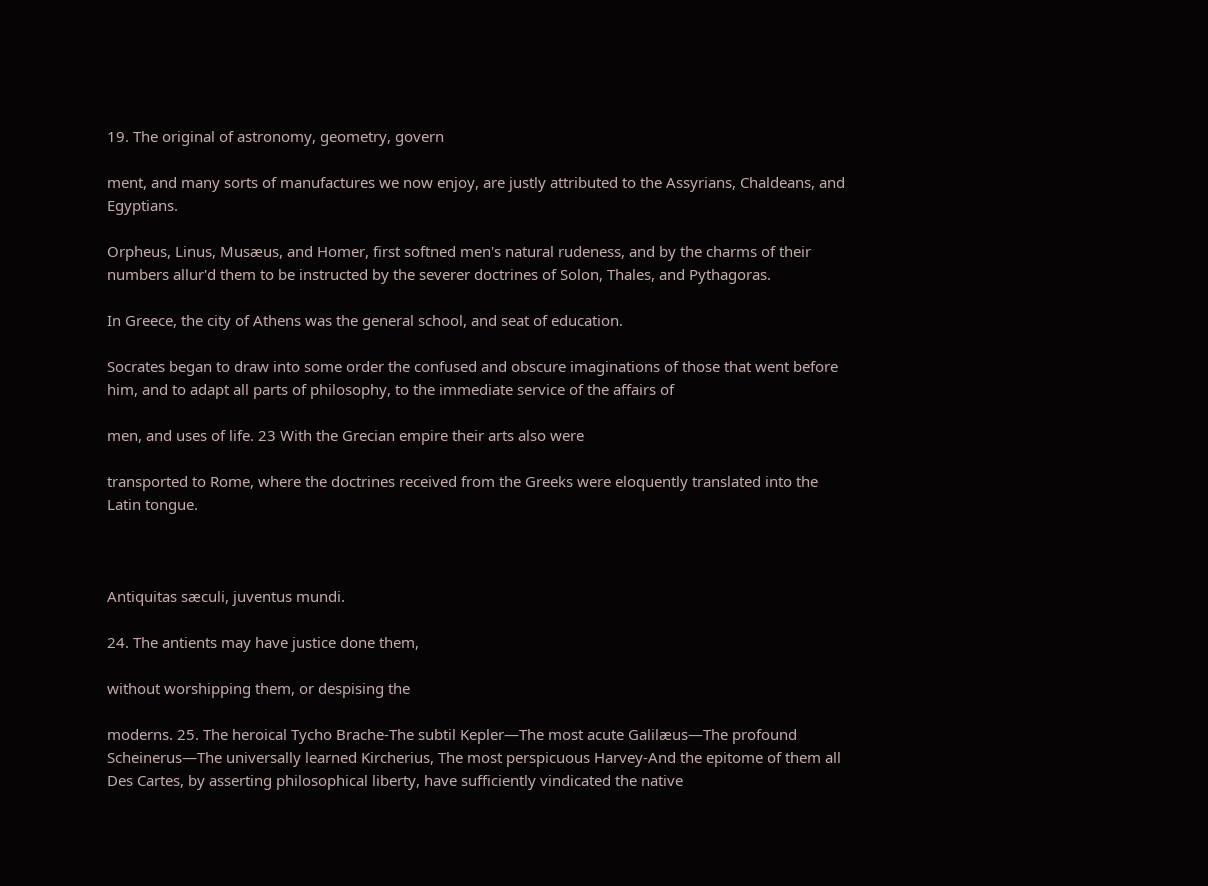19. The original of astronomy, geometry, govern

ment, and many sorts of manufactures we now enjoy, are justly attributed to the Assyrians, Chaldeans, and Egyptians.

Orpheus, Linus, Musæus, and Homer, first softned men's natural rudeness, and by the charms of their numbers allur'd them to be instructed by the severer doctrines of Solon, Thales, and Pythagoras.

In Greece, the city of Athens was the general school, and seat of education.

Socrates began to draw into some order the confused and obscure imaginations of those that went before him, and to adapt all parts of philosophy, to the immediate service of the affairs of

men, and uses of life. 23 With the Grecian empire their arts also were

transported to Rome, where the doctrines received from the Greeks were eloquently translated into the Latin tongue.



Antiquitas sæculi, juventus mundi.

24. The antients may have justice done them,

without worshipping them, or despising the

moderns. 25. The heroical Tycho Brache-The subtil Kepler—The most acute Galilæus—The profound Scheinerus—The universally learned Kircherius, The most perspicuous Harvey-And the epitome of them all Des Cartes, by asserting philosophical liberty, have sufficiently vindicated the native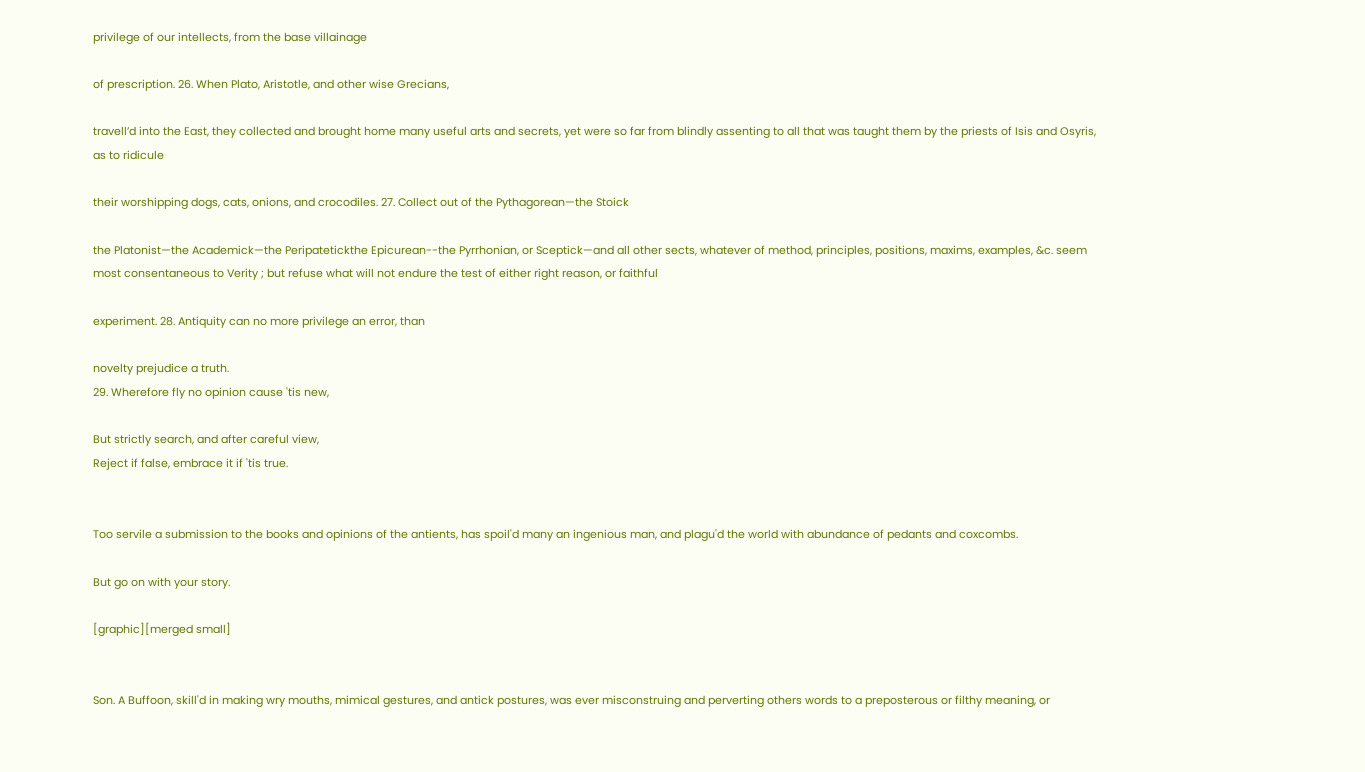privilege of our intellects, from the base villainage

of prescription. 26. When Plato, Aristotle, and other wise Grecians,

travell’d into the East, they collected and brought home many useful arts and secrets, yet were so far from blindly assenting to all that was taught them by the priests of Isis and Osyris, as to ridicule

their worshipping dogs, cats, onions, and crocodiles. 27. Collect out of the Pythagorean—the Stoick

the Platonist—the Academick—the Peripatetickthe Epicurean--the Pyrrhonian, or Sceptick—and all other sects, whatever of method, principles, positions, maxims, examples, &c. seem most consentaneous to Verity ; but refuse what will not endure the test of either right reason, or faithful

experiment. 28. Antiquity can no more privilege an error, than

novelty prejudice a truth.
29. Wherefore fly no opinion cause 'tis new,

But strictly search, and after careful view,
Reject if false, embrace it if 'tis true.


Too servile a submission to the books and opinions of the antients, has spoil'd many an ingenious man, and plagu'd the world with abundance of pedants and coxcombs.

But go on with your story.

[graphic][merged small]


Son. A Buffoon, skill'd in making wry mouths, mimical gestures, and antick postures, was ever misconstruing and perverting others words to a preposterous or filthy meaning, or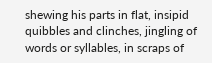shewing his parts in flat, insipid quibbles and clinches, jingling of words or syllables, in scraps of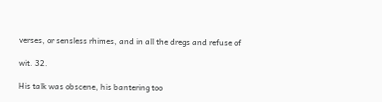verses, or sensless rhimes, and in all the dregs and refuse of

wit. 32.

His talk was obscene, his bantering too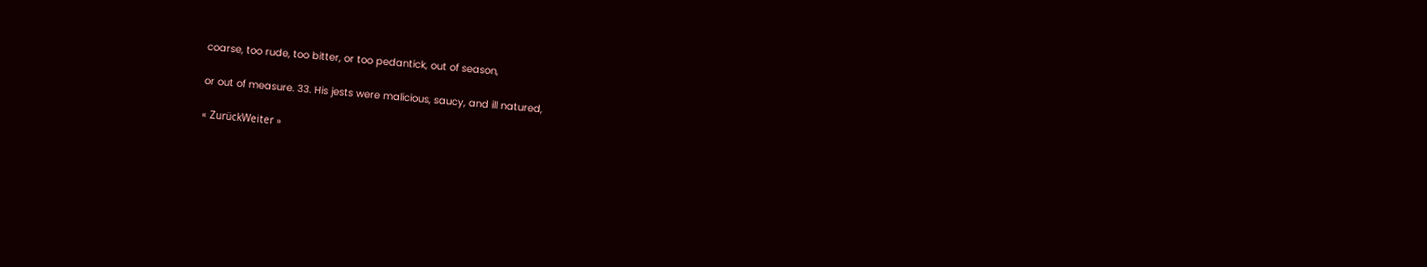coarse, too rude, too bitter, or too pedantick, out of season,

or out of measure. 33. His jests were malicious, saucy, and ill natured,

« ZurückWeiter »